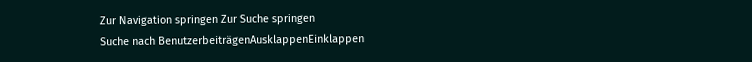Zur Navigation springen Zur Suche springen
Suche nach BenutzerbeiträgenAusklappenEinklappen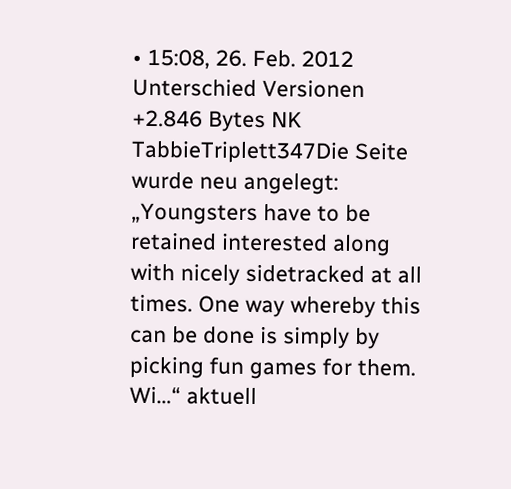• 15:08, 26. Feb. 2012 Unterschied Versionen +2.846 Bytes NK TabbieTriplett347Die Seite wurde neu angelegt: „Youngsters have to be retained interested along with nicely sidetracked at all times. One way whereby this can be done is simply by picking fun games for them. Wi…“ aktuell